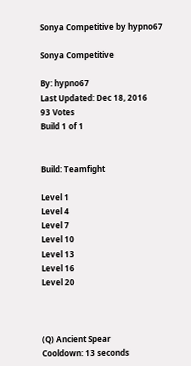Sonya Competitive by hypno67

Sonya Competitive

By: hypno67
Last Updated: Dec 18, 2016
93 Votes
Build 1 of 1


Build: Teamfight

Level 1
Level 4
Level 7
Level 10
Level 13
Level 16
Level 20



(Q) Ancient Spear
Cooldown: 13 seconds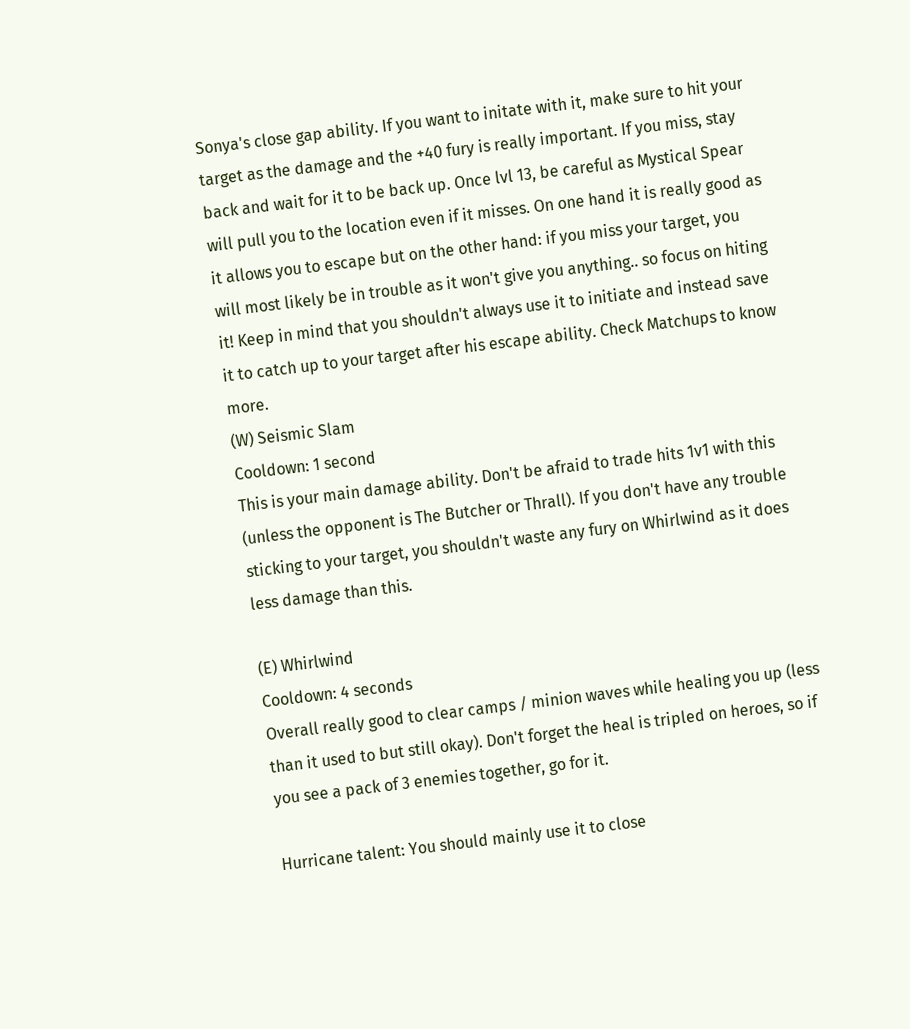Sonya's close gap ability. If you want to initate with it, make sure to hit your target as the damage and the +40 fury is really important. If you miss, stay back and wait for it to be back up. Once lvl 13, be careful as Mystical Spear will pull you to the location even if it misses. On one hand it is really good as it allows you to escape but on the other hand: if you miss your target, you will most likely be in trouble as it won't give you anything.. so focus on hiting it! Keep in mind that you shouldn't always use it to initiate and instead save it to catch up to your target after his escape ability. Check Matchups to know more.
(W) Seismic Slam
Cooldown: 1 second
This is your main damage ability. Don't be afraid to trade hits 1v1 with this (unless the opponent is The Butcher or Thrall). If you don't have any trouble sticking to your target, you shouldn't waste any fury on Whirlwind as it does less damage than this.

(E) Whirlwind
Cooldown: 4 seconds
Overall really good to clear camps / minion waves while healing you up (less than it used to but still okay). Don't forget the heal is tripled on heroes, so if you see a pack of 3 enemies together, go for it.

Hurricane talent: You should mainly use it to close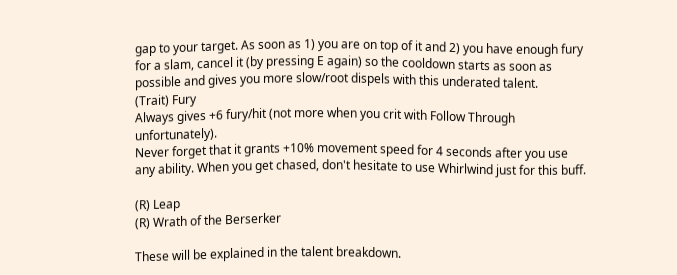gap to your target. As soon as 1) you are on top of it and 2) you have enough fury for a slam, cancel it (by pressing E again) so the cooldown starts as soon as possible and gives you more slow/root dispels with this underated talent.
(Trait) Fury
Always gives +6 fury/hit (not more when you crit with Follow Through unfortunately).
Never forget that it grants +10% movement speed for 4 seconds after you use any ability. When you get chased, don't hesitate to use Whirlwind just for this buff.

(R) Leap
(R) Wrath of the Berserker

These will be explained in the talent breakdown.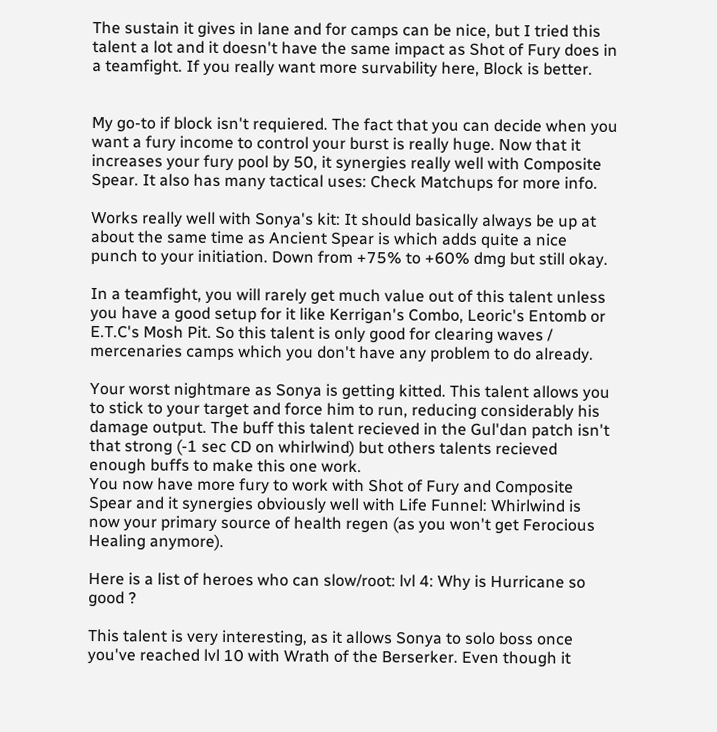The sustain it gives in lane and for camps can be nice, but I tried this talent a lot and it doesn't have the same impact as Shot of Fury does in a teamfight. If you really want more survability here, Block is better.


My go-to if block isn't requiered. The fact that you can decide when you want a fury income to control your burst is really huge. Now that it increases your fury pool by 50, it synergies really well with Composite Spear. It also has many tactical uses: Check Matchups for more info.

Works really well with Sonya's kit: It should basically always be up at about the same time as Ancient Spear is which adds quite a nice punch to your initiation. Down from +75% to +60% dmg but still okay.

In a teamfight, you will rarely get much value out of this talent unless you have a good setup for it like Kerrigan's Combo, Leoric's Entomb or E.T.C's Mosh Pit. So this talent is only good for clearing waves / mercenaries camps which you don't have any problem to do already.

Your worst nightmare as Sonya is getting kitted. This talent allows you to stick to your target and force him to run, reducing considerably his damage output. The buff this talent recieved in the Gul'dan patch isn't that strong (-1 sec CD on whirlwind) but others talents recieved enough buffs to make this one work.
You now have more fury to work with Shot of Fury and Composite Spear and it synergies obviously well with Life Funnel: Whirlwind is now your primary source of health regen (as you won't get Ferocious Healing anymore).

Here is a list of heroes who can slow/root: lvl 4: Why is Hurricane so good ?

This talent is very interesting, as it allows Sonya to solo boss once you've reached lvl 10 with Wrath of the Berserker. Even though it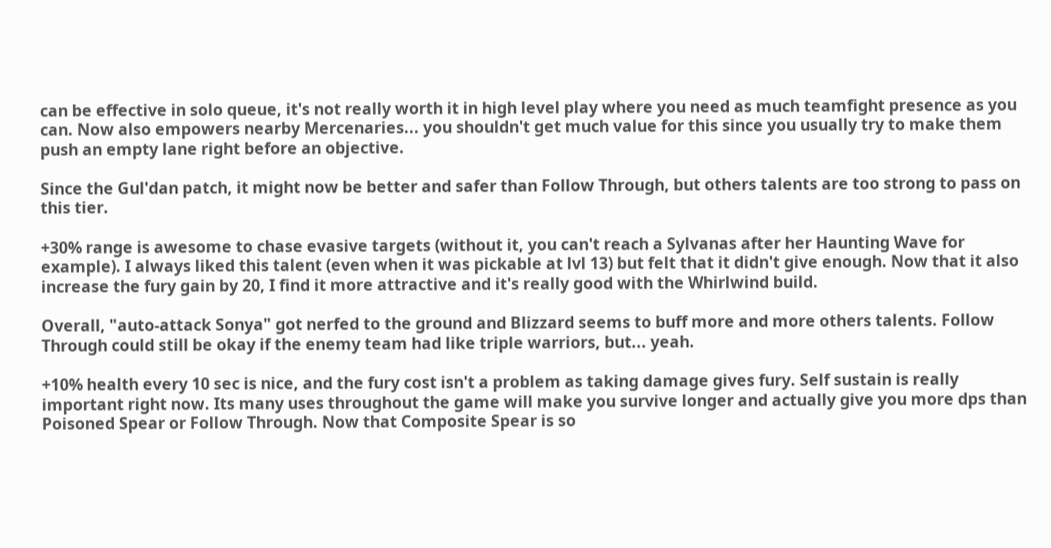can be effective in solo queue, it's not really worth it in high level play where you need as much teamfight presence as you can. Now also empowers nearby Mercenaries... you shouldn't get much value for this since you usually try to make them push an empty lane right before an objective.

Since the Gul'dan patch, it might now be better and safer than Follow Through, but others talents are too strong to pass on this tier.

+30% range is awesome to chase evasive targets (without it, you can't reach a Sylvanas after her Haunting Wave for example). I always liked this talent (even when it was pickable at lvl 13) but felt that it didn't give enough. Now that it also increase the fury gain by 20, I find it more attractive and it's really good with the Whirlwind build.

Overall, "auto-attack Sonya" got nerfed to the ground and Blizzard seems to buff more and more others talents. Follow Through could still be okay if the enemy team had like triple warriors, but... yeah.

+10% health every 10 sec is nice, and the fury cost isn't a problem as taking damage gives fury. Self sustain is really important right now. Its many uses throughout the game will make you survive longer and actually give you more dps than Poisoned Spear or Follow Through. Now that Composite Spear is so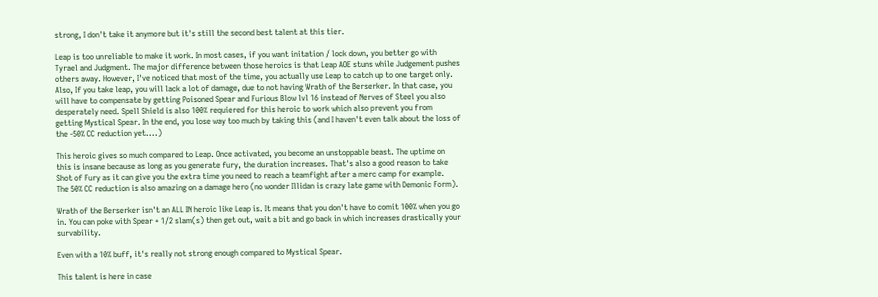strong, I don't take it anymore but it's still the second best talent at this tier.

Leap is too unreliable to make it work. In most cases, if you want initation / lock down, you better go with Tyrael and Judgment. The major difference between those heroics is that Leap AOE stuns while Judgement pushes others away. However, I've noticed that most of the time, you actually use Leap to catch up to one target only. Also, If you take leap, you will lack a lot of damage, due to not having Wrath of the Berserker. In that case, you will have to compensate by getting Poisoned Spear and Furious Blow lvl 16 instead of Nerves of Steel you also desperately need. Spell Shield is also 100% requiered for this heroic to work which also prevent you from getting Mystical Spear. In the end, you lose way too much by taking this (and I haven't even talk about the loss of the -50% CC reduction yet....)

This heroic gives so much compared to Leap. Once activated, you become an unstoppable beast. The uptime on this is insane because as long as you generate fury, the duration increases. That's also a good reason to take Shot of Fury as it can give you the extra time you need to reach a teamfight after a merc camp for example.
The 50% CC reduction is also amazing on a damage hero (no wonder Illidan is crazy late game with Demonic Form).

Wrath of the Berserker isn't an ALL IN heroic like Leap is. It means that you don't have to comit 100% when you go in. You can poke with Spear + 1/2 slam(s) then get out, wait a bit and go back in which increases drastically your survability.

Even with a 10% buff, it's really not strong enough compared to Mystical Spear.

This talent is here in case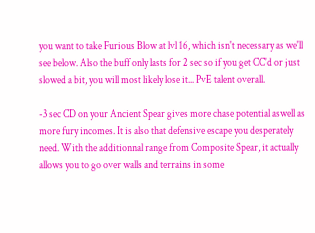you want to take Furious Blow at lvl 16, which isn't necessary as we'll see below. Also the buff only lasts for 2 sec so if you get CC'd or just slowed a bit, you will most likely lose it... PvE talent overall.

-3 sec CD on your Ancient Spear gives more chase potential aswell as more fury incomes. It is also that defensive escape you desperately need. With the additionnal range from Composite Spear, it actually allows you to go over walls and terrains in some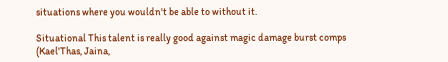situations where you wouldn't be able to without it.

Situational This talent is really good against magic damage burst comps (Kael'Thas, Jaina,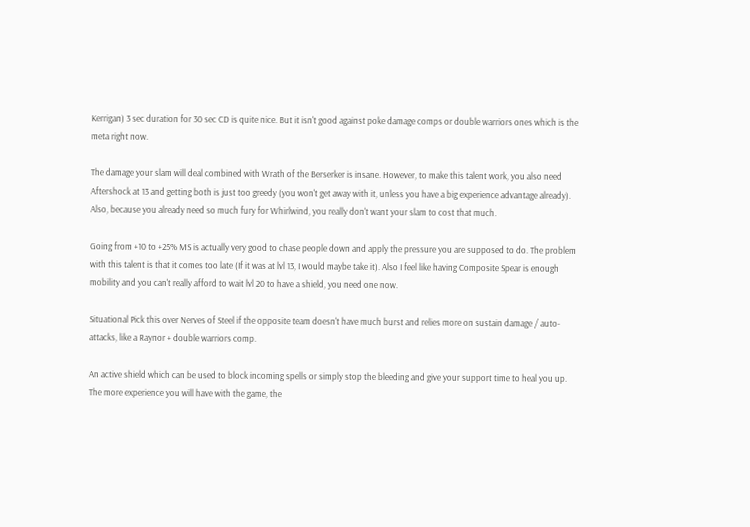Kerrigan) 3 sec duration for 30 sec CD is quite nice. But it isn't good against poke damage comps or double warriors ones which is the meta right now.

The damage your slam will deal combined with Wrath of the Berserker is insane. However, to make this talent work, you also need Aftershock at 13 and getting both is just too greedy (you won't get away with it, unless you have a big experience advantage already). Also, because you already need so much fury for Whirlwind, you really don't want your slam to cost that much.

Going from +10 to +25% MS is actually very good to chase people down and apply the pressure you are supposed to do. The problem with this talent is that it comes too late (If it was at lvl 13, I would maybe take it). Also I feel like having Composite Spear is enough mobility and you can't really afford to wait lvl 20 to have a shield, you need one now.

Situational Pick this over Nerves of Steel if the opposite team doesn't have much burst and relies more on sustain damage / auto-attacks, like a Raynor + double warriors comp.

An active shield which can be used to block incoming spells or simply stop the bleeding and give your support time to heal you up. The more experience you will have with the game, the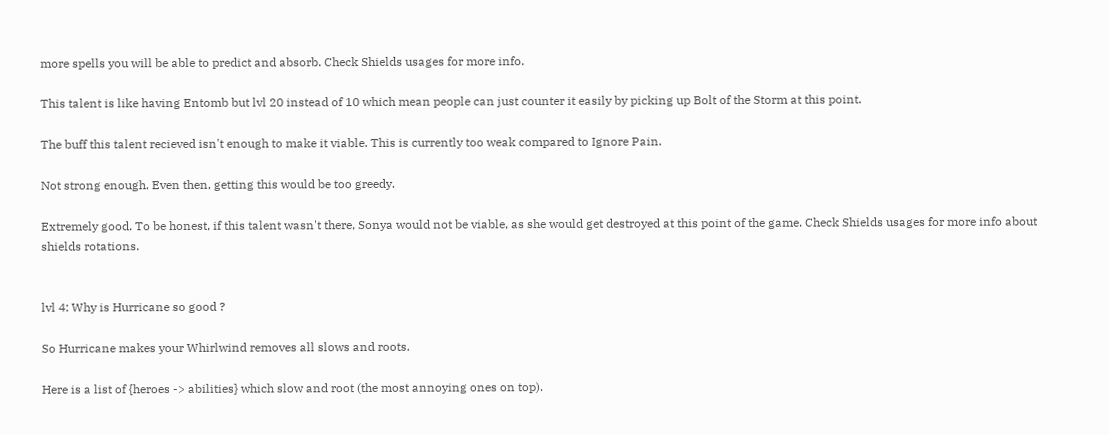more spells you will be able to predict and absorb. Check Shields usages for more info.

This talent is like having Entomb but lvl 20 instead of 10 which mean people can just counter it easily by picking up Bolt of the Storm at this point.

The buff this talent recieved isn't enough to make it viable. This is currently too weak compared to Ignore Pain.

Not strong enough. Even then, getting this would be too greedy.

Extremely good. To be honest, if this talent wasn't there, Sonya would not be viable, as she would get destroyed at this point of the game. Check Shields usages for more info about shields rotations.


lvl 4: Why is Hurricane so good ?

So Hurricane makes your Whirlwind removes all slows and roots.

Here is a list of {heroes -> abilities} which slow and root (the most annoying ones on top).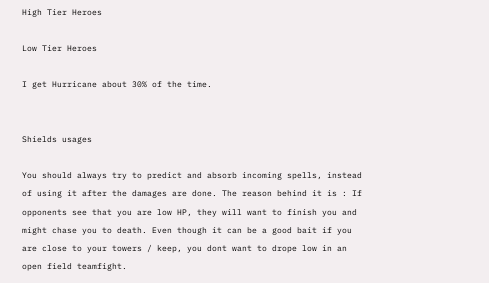High Tier Heroes

Low Tier Heroes

I get Hurricane about 30% of the time.


Shields usages

You should always try to predict and absorb incoming spells, instead of using it after the damages are done. The reason behind it is : If opponents see that you are low HP, they will want to finish you and might chase you to death. Even though it can be a good bait if you are close to your towers / keep, you dont want to drope low in an open field teamfight.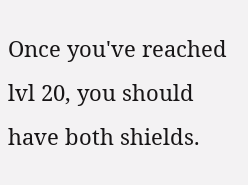Once you've reached lvl 20, you should have both shields.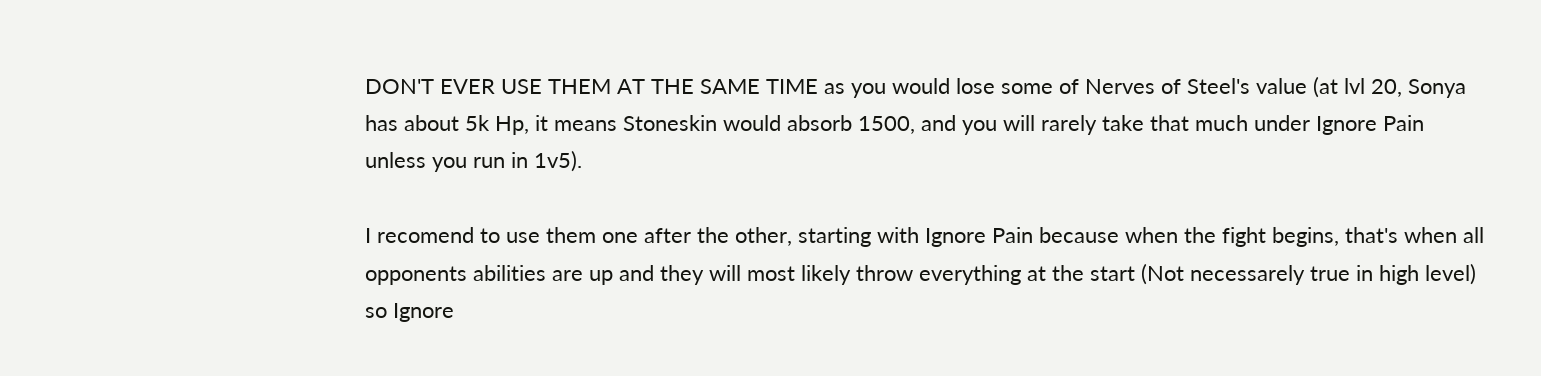DON'T EVER USE THEM AT THE SAME TIME as you would lose some of Nerves of Steel's value (at lvl 20, Sonya has about 5k Hp, it means Stoneskin would absorb 1500, and you will rarely take that much under Ignore Pain unless you run in 1v5).

I recomend to use them one after the other, starting with Ignore Pain because when the fight begins, that's when all opponents abilities are up and they will most likely throw everything at the start (Not necessarely true in high level) so Ignore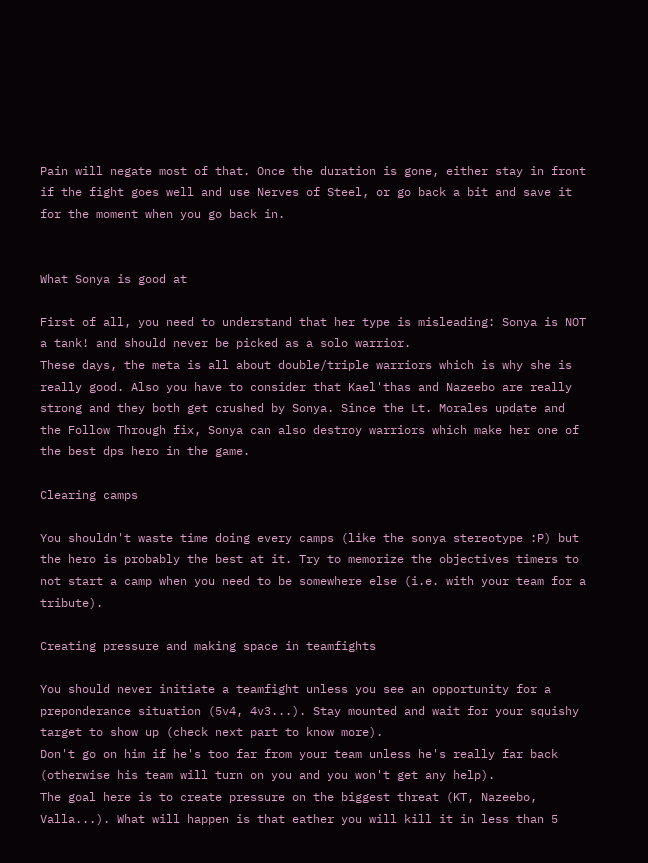Pain will negate most of that. Once the duration is gone, either stay in front if the fight goes well and use Nerves of Steel, or go back a bit and save it for the moment when you go back in.


What Sonya is good at

First of all, you need to understand that her type is misleading: Sonya is NOT a tank! and should never be picked as a solo warrior.
These days, the meta is all about double/triple warriors which is why she is really good. Also you have to consider that Kael'thas and Nazeebo are really strong and they both get crushed by Sonya. Since the Lt. Morales update and the Follow Through fix, Sonya can also destroy warriors which make her one of the best dps hero in the game.

Clearing camps

You shouldn't waste time doing every camps (like the sonya stereotype :P) but the hero is probably the best at it. Try to memorize the objectives timers to not start a camp when you need to be somewhere else (i.e. with your team for a tribute).

Creating pressure and making space in teamfights

You should never initiate a teamfight unless you see an opportunity for a preponderance situation (5v4, 4v3...). Stay mounted and wait for your squishy target to show up (check next part to know more).
Don't go on him if he's too far from your team unless he's really far back (otherwise his team will turn on you and you won't get any help).
The goal here is to create pressure on the biggest threat (KT, Nazeebo, Valla...). What will happen is that eather you will kill it in less than 5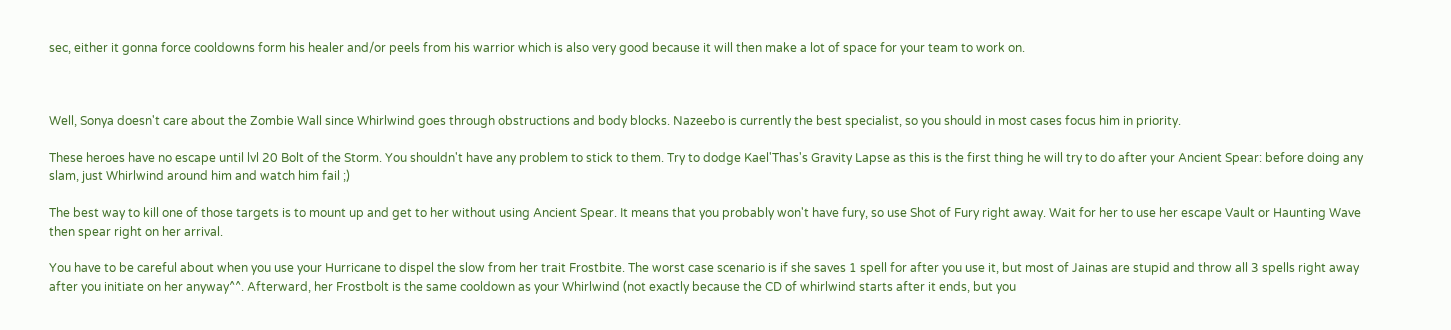sec, either it gonna force cooldowns form his healer and/or peels from his warrior which is also very good because it will then make a lot of space for your team to work on.



Well, Sonya doesn't care about the Zombie Wall since Whirlwind goes through obstructions and body blocks. Nazeebo is currently the best specialist, so you should in most cases focus him in priority.

These heroes have no escape until lvl 20 Bolt of the Storm. You shouldn't have any problem to stick to them. Try to dodge Kael'Thas's Gravity Lapse as this is the first thing he will try to do after your Ancient Spear: before doing any slam, just Whirlwind around him and watch him fail ;)

The best way to kill one of those targets is to mount up and get to her without using Ancient Spear. It means that you probably won't have fury, so use Shot of Fury right away. Wait for her to use her escape Vault or Haunting Wave then spear right on her arrival.

You have to be careful about when you use your Hurricane to dispel the slow from her trait Frostbite. The worst case scenario is if she saves 1 spell for after you use it, but most of Jainas are stupid and throw all 3 spells right away after you initiate on her anyway^^. Afterward, her Frostbolt is the same cooldown as your Whirlwind (not exactly because the CD of whirlwind starts after it ends, but you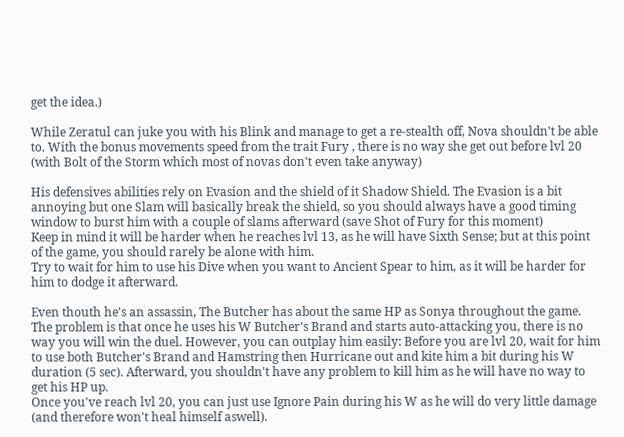get the idea.)

While Zeratul can juke you with his Blink and manage to get a re-stealth off, Nova shouldn't be able to. With the bonus movements speed from the trait Fury , there is no way she get out before lvl 20 (with Bolt of the Storm which most of novas don't even take anyway)

His defensives abilities rely on Evasion and the shield of it Shadow Shield. The Evasion is a bit annoying but one Slam will basically break the shield, so you should always have a good timing window to burst him with a couple of slams afterward (save Shot of Fury for this moment)
Keep in mind it will be harder when he reaches lvl 13, as he will have Sixth Sense; but at this point of the game, you should rarely be alone with him.
Try to wait for him to use his Dive when you want to Ancient Spear to him, as it will be harder for him to dodge it afterward.

Even thouth he's an assassin, The Butcher has about the same HP as Sonya throughout the game. The problem is that once he uses his W Butcher's Brand and starts auto-attacking you, there is no way you will win the duel. However, you can outplay him easily: Before you are lvl 20, wait for him to use both Butcher's Brand and Hamstring then Hurricane out and kite him a bit during his W duration (5 sec). Afterward, you shouldn't have any problem to kill him as he will have no way to get his HP up.
Once you've reach lvl 20, you can just use Ignore Pain during his W as he will do very little damage (and therefore won't heal himself aswell).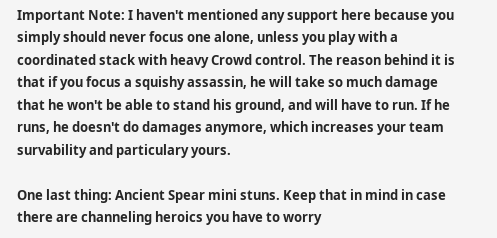Important Note: I haven't mentioned any support here because you simply should never focus one alone, unless you play with a coordinated stack with heavy Crowd control. The reason behind it is that if you focus a squishy assassin, he will take so much damage that he won't be able to stand his ground, and will have to run. If he runs, he doesn't do damages anymore, which increases your team survability and particulary yours.

One last thing: Ancient Spear mini stuns. Keep that in mind in case there are channeling heroics you have to worry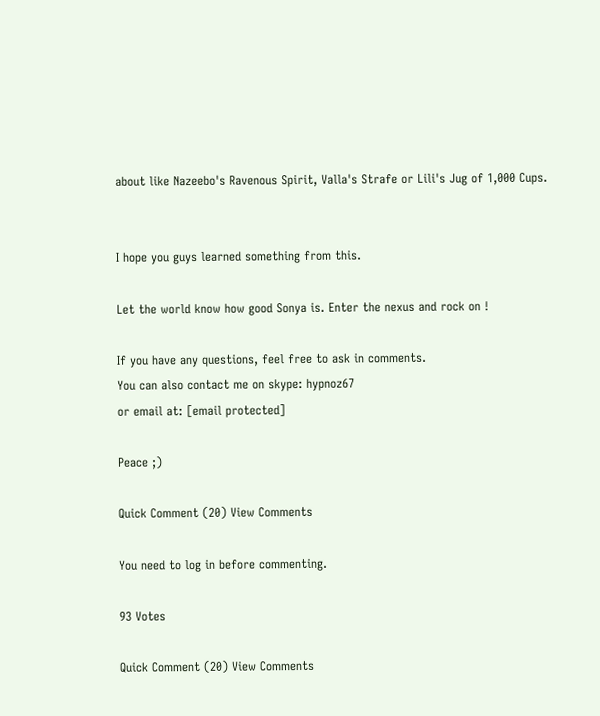about like Nazeebo's Ravenous Spirit, Valla's Strafe or Lili's Jug of 1,000 Cups.


I hope you guys learned something from this.

Let the world know how good Sonya is. Enter the nexus and rock on !

If you have any questions, feel free to ask in comments.
You can also contact me on skype: hypnoz67
or email at: [email protected]

Peace ;)

Quick Comment (20) View Comments

You need to log in before commenting.

93 Votes

Quick Comment (20) View Comments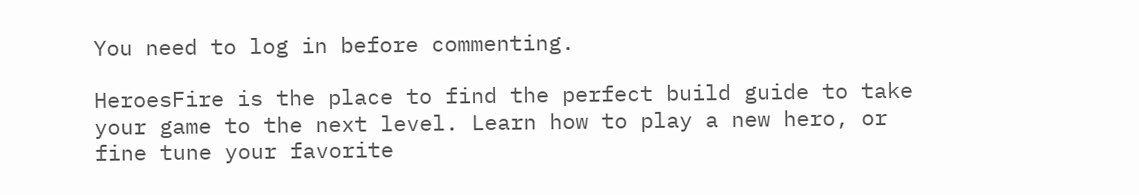You need to log in before commenting.

HeroesFire is the place to find the perfect build guide to take your game to the next level. Learn how to play a new hero, or fine tune your favorite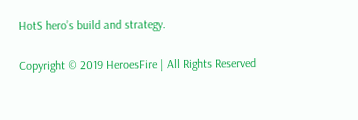HotS hero’s build and strategy.

Copyright © 2019 HeroesFire | All Rights Reserved